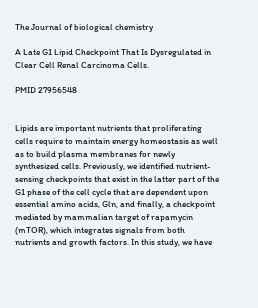The Journal of biological chemistry

A Late G1 Lipid Checkpoint That Is Dysregulated in Clear Cell Renal Carcinoma Cells.

PMID 27956548


Lipids are important nutrients that proliferating cells require to maintain energy homeostasis as well as to build plasma membranes for newly synthesized cells. Previously, we identified nutrient-sensing checkpoints that exist in the latter part of the G1 phase of the cell cycle that are dependent upon essential amino acids, Gln, and finally, a checkpoint mediated by mammalian target of rapamycin (mTOR), which integrates signals from both nutrients and growth factors. In this study, we have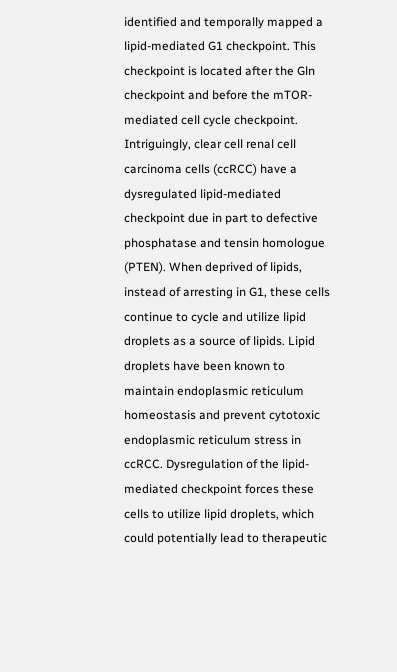identified and temporally mapped a lipid-mediated G1 checkpoint. This checkpoint is located after the Gln checkpoint and before the mTOR-mediated cell cycle checkpoint. Intriguingly, clear cell renal cell carcinoma cells (ccRCC) have a dysregulated lipid-mediated checkpoint due in part to defective phosphatase and tensin homologue (PTEN). When deprived of lipids, instead of arresting in G1, these cells continue to cycle and utilize lipid droplets as a source of lipids. Lipid droplets have been known to maintain endoplasmic reticulum homeostasis and prevent cytotoxic endoplasmic reticulum stress in ccRCC. Dysregulation of the lipid-mediated checkpoint forces these cells to utilize lipid droplets, which could potentially lead to therapeutic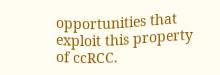opportunities that exploit this property of ccRCC.